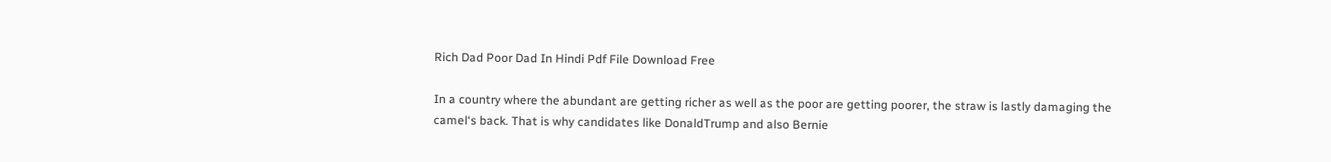Rich Dad Poor Dad In Hindi Pdf File Download Free

In a country where the abundant are getting richer as well as the poor are getting poorer, the straw is lastly damaging the camel‘s back. That is why candidates like DonaldTrump and also Bernie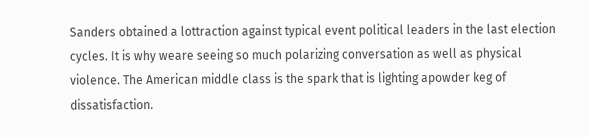Sanders obtained a lottraction against typical event political leaders in the last election cycles. It is why weare seeing so much polarizing conversation as well as physical violence. The American middle class is the spark that is lighting apowder keg of dissatisfaction.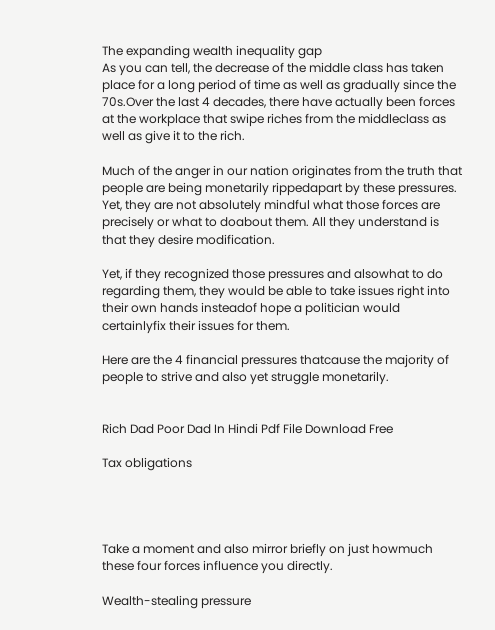The expanding wealth inequality gap
As you can tell, the decrease of the middle class has taken place for a long period of time as well as gradually since the 70s.Over the last 4 decades, there have actually been forces at the workplace that swipe riches from the middleclass as well as give it to the rich.

Much of the anger in our nation originates from the truth that people are being monetarily rippedapart by these pressures. Yet, they are not absolutely mindful what those forces are precisely or what to doabout them. All they understand is that they desire modification.

Yet, if they recognized those pressures and alsowhat to do regarding them, they would be able to take issues right into their own hands insteadof hope a politician would certainlyfix their issues for them.

Here are the 4 financial pressures thatcause the majority of people to strive and also yet struggle monetarily.


Rich Dad Poor Dad In Hindi Pdf File Download Free

Tax obligations




Take a moment and also mirror briefly on just howmuch these four forces influence you directly.

Wealth-stealing pressure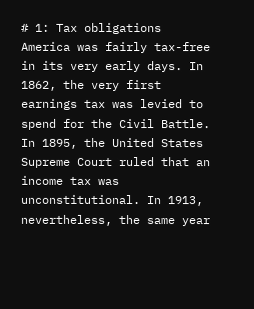# 1: Tax obligations
America was fairly tax-free in its very early days. In 1862, the very first earnings tax was levied to spend for the Civil Battle. In 1895, the United States Supreme Court ruled that an income tax was unconstitutional. In 1913, nevertheless, the same year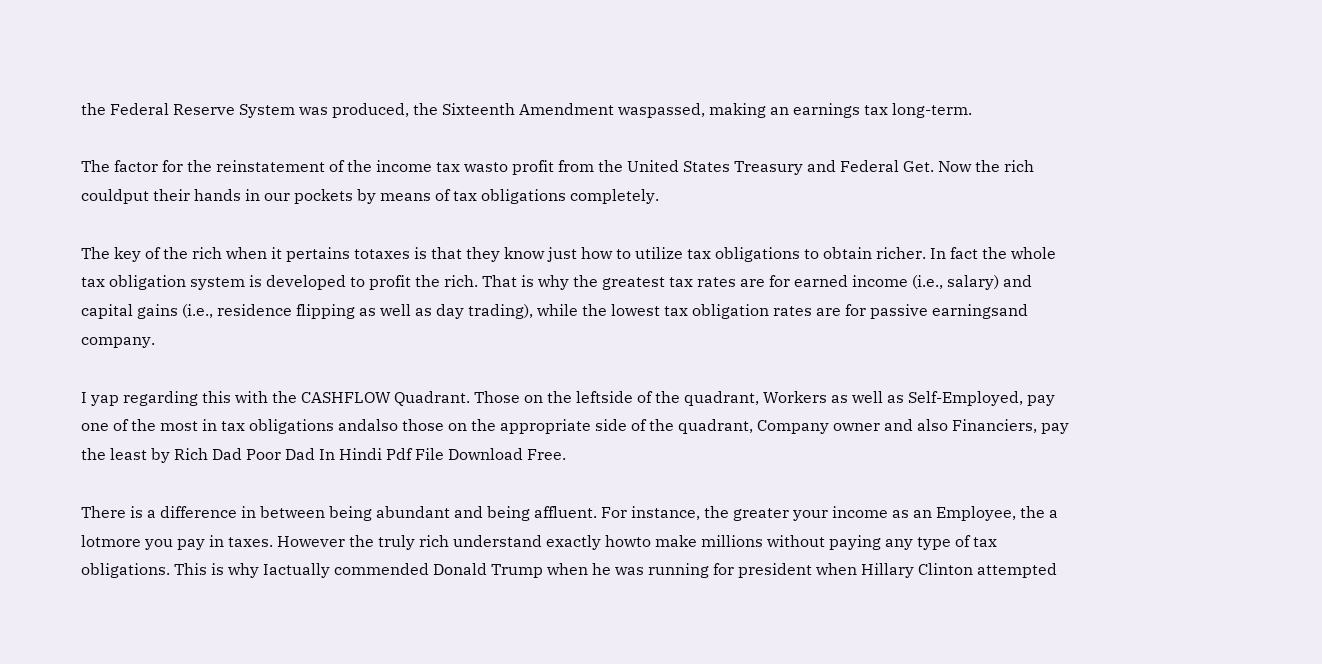the Federal Reserve System was produced, the Sixteenth Amendment waspassed, making an earnings tax long-term.

The factor for the reinstatement of the income tax wasto profit from the United States Treasury and Federal Get. Now the rich couldput their hands in our pockets by means of tax obligations completely.

The key of the rich when it pertains totaxes is that they know just how to utilize tax obligations to obtain richer. In fact the whole tax obligation system is developed to profit the rich. That is why the greatest tax rates are for earned income (i.e., salary) and capital gains (i.e., residence flipping as well as day trading), while the lowest tax obligation rates are for passive earningsand company.

I yap regarding this with the CASHFLOW Quadrant. Those on the leftside of the quadrant, Workers as well as Self-Employed, pay one of the most in tax obligations andalso those on the appropriate side of the quadrant, Company owner and also Financiers, pay the least by Rich Dad Poor Dad In Hindi Pdf File Download Free.

There is a difference in between being abundant and being affluent. For instance, the greater your income as an Employee, the a lotmore you pay in taxes. However the truly rich understand exactly howto make millions without paying any type of tax obligations. This is why Iactually commended Donald Trump when he was running for president when Hillary Clinton attempted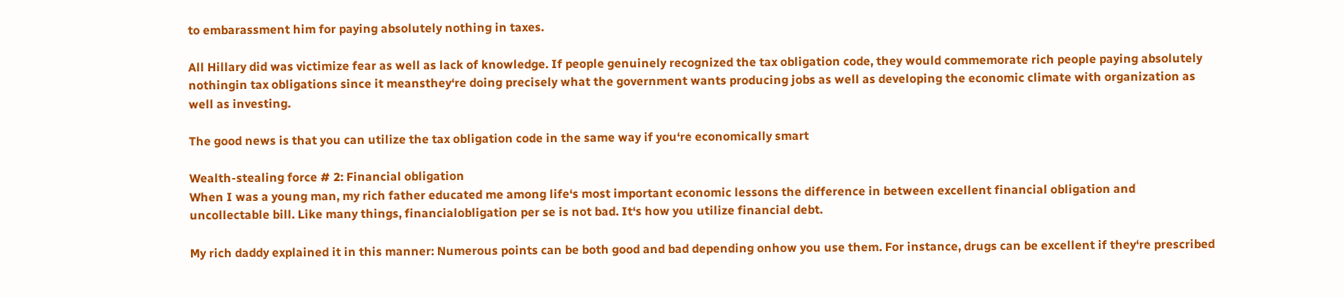to embarassment him for paying absolutely nothing in taxes.

All Hillary did was victimize fear as well as lack of knowledge. If people genuinely recognized the tax obligation code, they would commemorate rich people paying absolutely nothingin tax obligations since it meansthey‘re doing precisely what the government wants producing jobs as well as developing the economic climate with organization as well as investing.

The good news is that you can utilize the tax obligation code in the same way if you‘re economically smart

Wealth-stealing force # 2: Financial obligation
When I was a young man, my rich father educated me among life‘s most important economic lessons the difference in between excellent financial obligation and uncollectable bill. Like many things, financialobligation per se is not bad. It‘s how you utilize financial debt.

My rich daddy explained it in this manner: Numerous points can be both good and bad depending onhow you use them. For instance, drugs can be excellent if they‘re prescribed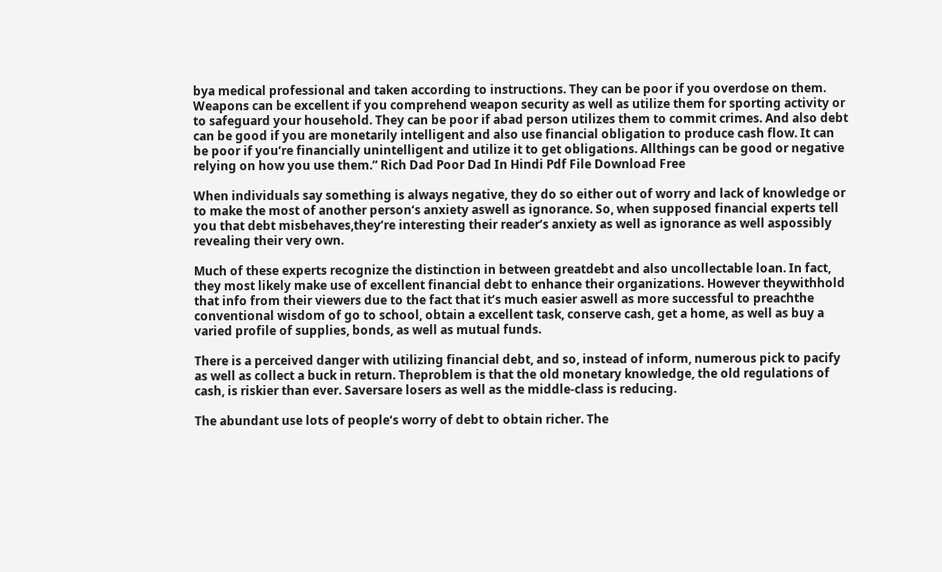bya medical professional and taken according to instructions. They can be poor if you overdose on them. Weapons can be excellent if you comprehend weapon security as well as utilize them for sporting activity or to safeguard your household. They can be poor if abad person utilizes them to commit crimes. And also debt can be good if you are monetarily intelligent and also use financial obligation to produce cash flow. It can be poor if you‘re financially unintelligent and utilize it to get obligations. Allthings can be good or negative relying on how you use them.” Rich Dad Poor Dad In Hindi Pdf File Download Free

When individuals say something is always negative, they do so either out of worry and lack of knowledge or to make the most of another person‘s anxiety aswell as ignorance. So, when supposed financial experts tell you that debt misbehaves,they‘re interesting their reader‘s anxiety as well as ignorance as well aspossibly revealing their very own.

Much of these experts recognize the distinction in between greatdebt and also uncollectable loan. In fact, they most likely make use of excellent financial debt to enhance their organizations. However theywithhold that info from their viewers due to the fact that it‘s much easier aswell as more successful to preachthe conventional wisdom of go to school, obtain a excellent task, conserve cash, get a home, as well as buy a varied profile of supplies, bonds, as well as mutual funds.

There is a perceived danger with utilizing financial debt, and so, instead of inform, numerous pick to pacify as well as collect a buck in return. Theproblem is that the old monetary knowledge, the old regulations of cash, is riskier than ever. Saversare losers as well as the middle-class is reducing.

The abundant use lots of people‘s worry of debt to obtain richer. The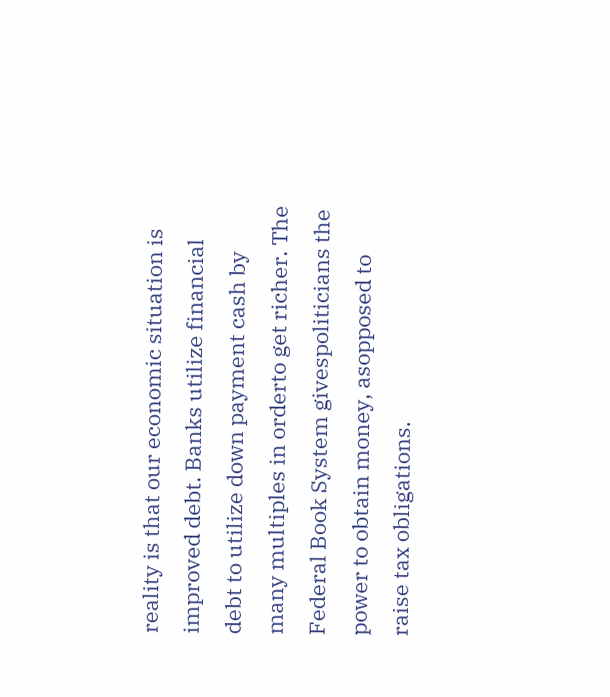reality is that our economic situation is improved debt. Banks utilize financial debt to utilize down payment cash by many multiples in orderto get richer. The Federal Book System givespoliticians the power to obtain money, asopposed to raise tax obligations.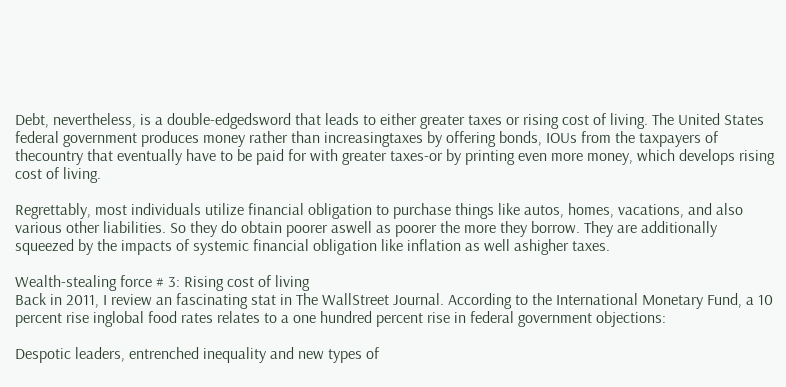Debt, nevertheless, is a double-edgedsword that leads to either greater taxes or rising cost of living. The United States federal government produces money rather than increasingtaxes by offering bonds, IOUs from the taxpayers of thecountry that eventually have to be paid for with greater taxes-or by printing even more money, which develops rising cost of living.

Regrettably, most individuals utilize financial obligation to purchase things like autos, homes, vacations, and also various other liabilities. So they do obtain poorer aswell as poorer the more they borrow. They are additionally squeezed by the impacts of systemic financial obligation like inflation as well ashigher taxes.

Wealth-stealing force # 3: Rising cost of living
Back in 2011, I review an fascinating stat in The WallStreet Journal. According to the International Monetary Fund, a 10 percent rise inglobal food rates relates to a one hundred percent rise in federal government objections:

Despotic leaders, entrenched inequality and new types of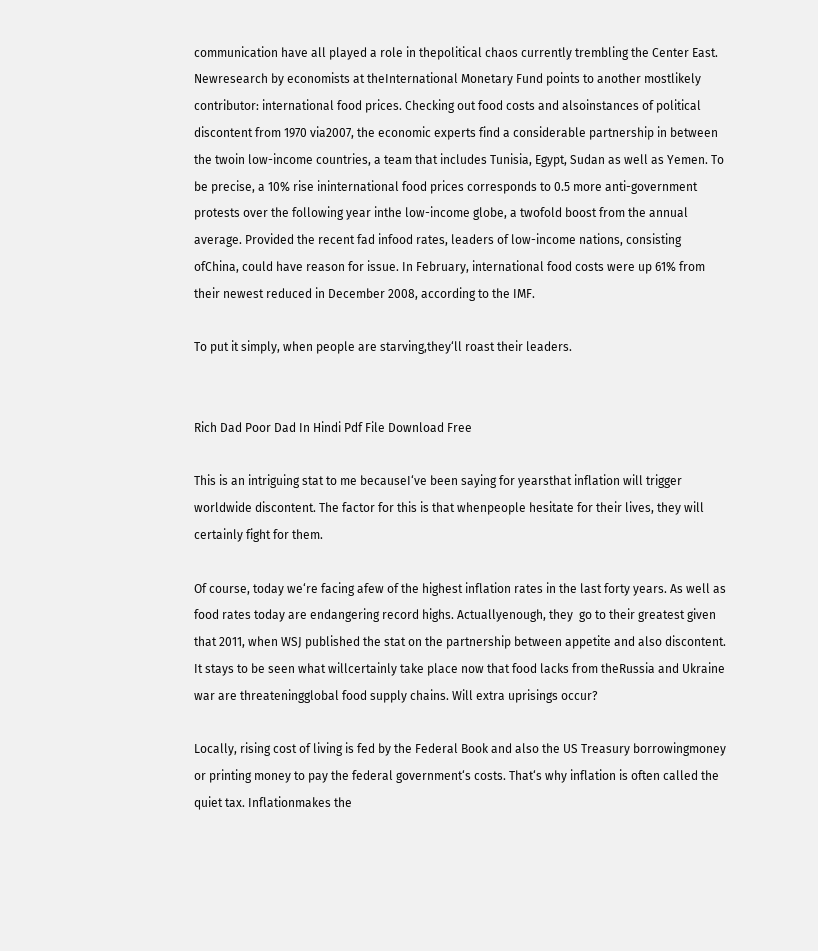communication have all played a role in thepolitical chaos currently trembling the Center East. Newresearch by economists at theInternational Monetary Fund points to another mostlikely contributor: international food prices. Checking out food costs and alsoinstances of political discontent from 1970 via2007, the economic experts find a considerable partnership in between the twoin low-income countries, a team that includes Tunisia, Egypt, Sudan as well as Yemen. To be precise, a 10% rise ininternational food prices corresponds to 0.5 more anti-government protests over the following year inthe low-income globe, a twofold boost from the annual average. Provided the recent fad infood rates, leaders of low-income nations, consisting ofChina, could have reason for issue. In February, international food costs were up 61% from their newest reduced in December 2008, according to the IMF.

To put it simply, when people are starving,they‘ll roast their leaders.


Rich Dad Poor Dad In Hindi Pdf File Download Free

This is an intriguing stat to me becauseI‘ve been saying for yearsthat inflation will trigger worldwide discontent. The factor for this is that whenpeople hesitate for their lives, they will certainly fight for them.

Of course, today we‘re facing afew of the highest inflation rates in the last forty years. As well as food rates today are endangering record highs. Actuallyenough, they  go to their greatest given that 2011, when WSJ published the stat on the partnership between appetite and also discontent. It stays to be seen what willcertainly take place now that food lacks from theRussia and Ukraine war are threateningglobal food supply chains. Will extra uprisings occur?

Locally, rising cost of living is fed by the Federal Book and also the US Treasury borrowingmoney or printing money to pay the federal government‘s costs. That‘s why inflation is often called the quiet tax. Inflationmakes the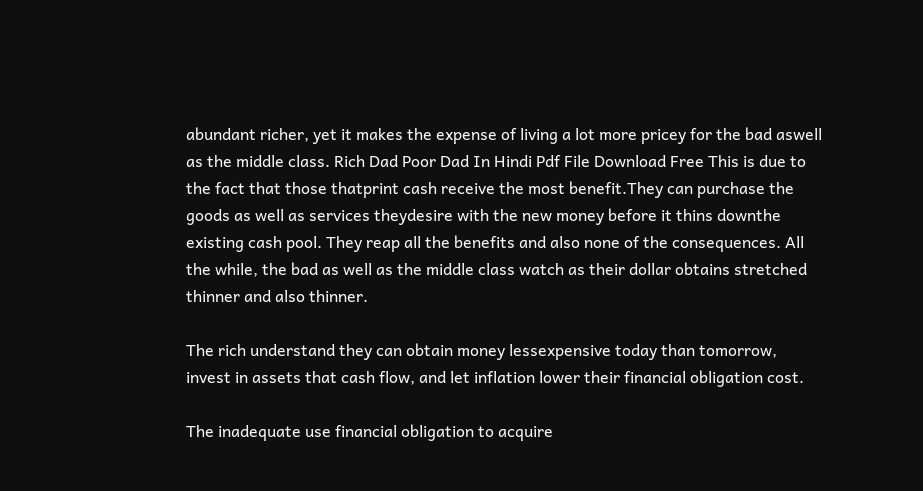abundant richer, yet it makes the expense of living a lot more pricey for the bad aswell as the middle class. Rich Dad Poor Dad In Hindi Pdf File Download Free This is due to the fact that those thatprint cash receive the most benefit.They can purchase the goods as well as services theydesire with the new money before it thins downthe existing cash pool. They reap all the benefits and also none of the consequences. All the while, the bad as well as the middle class watch as their dollar obtains stretched thinner and also thinner.

The rich understand they can obtain money lessexpensive today than tomorrow, invest in assets that cash flow, and let inflation lower their financial obligation cost.

The inadequate use financial obligation to acquire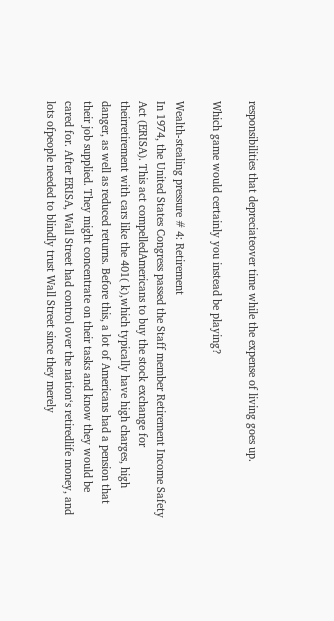responsibilities that depreciateover time while the expense of living goes up.

Which game would certainly you instead be playing?

Wealth-stealing pressure # 4: Retirement
In 1974, the United States Congress passed the Staff member Retirement Income Safety Act (ERISA). This act compelledAmericans to buy the stock exchange for theirretirement with cars like the 401( k),which typically have high charges, high danger, as well as reduced returns. Before this, a lot of Americans had a pension that their job supplied. They might concentrate on their tasks and know they would be cared for. After ERISA, Wall Street had control over the nation‘s retiredlife money, and lots ofpeople needed to blindly trust Wall Street since they merely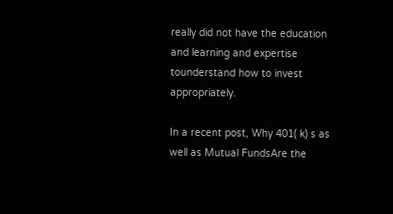really did not have the education and learning and expertise tounderstand how to invest appropriately.

In a recent post, Why 401( k) s as well as Mutual FundsAre the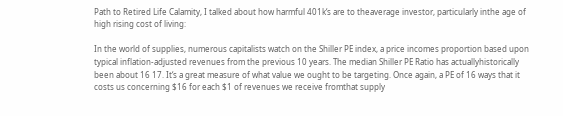Path to Retired Life Calamity, I talked about how harmful 401k‘s are to theaverage investor, particularly inthe age of high rising cost of living:

In the world of supplies, numerous capitalists watch on the Shiller PE index, a price incomes proportion based upon typical inflation-adjusted revenues from the previous 10 years. The median Shiller PE Ratio has actuallyhistorically been about 16 17. It‘s a great measure of what value we ought to be targeting. Once again, a PE of 16 ways that it costs us concerning $16 for each $1 of revenues we receive fromthat supply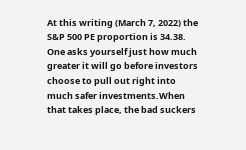At this writing (March 7, 2022) the S&P 500 PE proportion is 34.38. One asks yourself just how much greater it will go before investors choose to pull out right into much safer investments.When that takes place, the bad suckers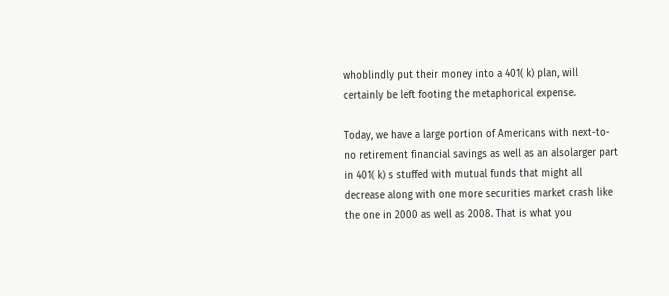whoblindly put their money into a 401( k) plan, will certainly be left footing the metaphorical expense.

Today, we have a large portion of Americans with next-to-no retirement financial savings as well as an alsolarger part in 401( k) s stuffed with mutual funds that might all decrease along with one more securities market crash like the one in 2000 as well as 2008. That is what you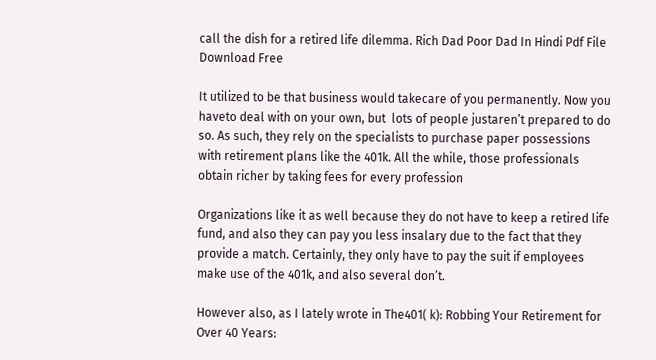call the dish for a retired life dilemma. Rich Dad Poor Dad In Hindi Pdf File Download Free

It utilized to be that business would takecare of you permanently. Now you haveto deal with on your own, but  lots of people justaren’t prepared to do so. As such, they rely on the specialists to purchase paper possessions with retirement plans like the 401k. All the while, those professionals obtain richer by taking fees for every profession

Organizations like it as well because they do not have to keep a retired life fund, and also they can pay you less insalary due to the fact that they provide a match. Certainly, they only have to pay the suit if employees make use of the 401k, and also several don’t.

However also, as I lately wrote in The401( k): Robbing Your Retirement for Over 40 Years: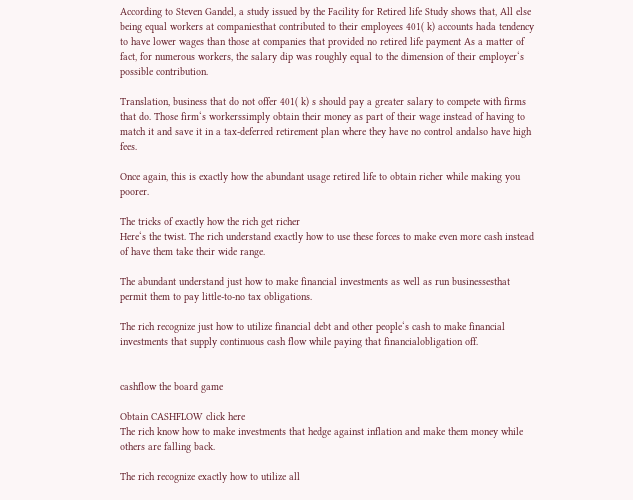According to Steven Gandel, a study issued by the Facility for Retired life Study shows that, All else being equal workers at companiesthat contributed to their employees 401( k) accounts hada tendency to have lower wages than those at companies that provided no retired life payment As a matter of fact, for numerous workers, the salary dip was roughly equal to the dimension of their employer‘s possible contribution.

Translation, business that do not offer 401( k) s should pay a greater salary to compete with firms that do. Those firm‘s workerssimply obtain their money as part of their wage instead of having to match it and save it in a tax-deferred retirement plan where they have no control andalso have high fees.

Once again, this is exactly how the abundant usage retired life to obtain richer while making you poorer.

The tricks of exactly how the rich get richer
Here‘s the twist. The rich understand exactly how to use these forces to make even more cash instead of have them take their wide range.

The abundant understand just how to make financial investments as well as run businessesthat permit them to pay little-to-no tax obligations.

The rich recognize just how to utilize financial debt and other people‘s cash to make financial investments that supply continuous cash flow while paying that financialobligation off.


cashflow the board game

Obtain CASHFLOW click here
The rich know how to make investments that hedge against inflation and make them money while others are falling back.

The rich recognize exactly how to utilize all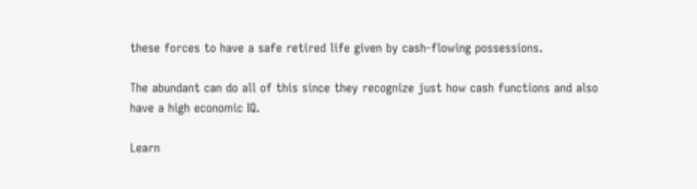these forces to have a safe retired life given by cash-flowing possessions.

The abundant can do all of this since they recognize just how cash functions and also have a high economic IQ.

Learn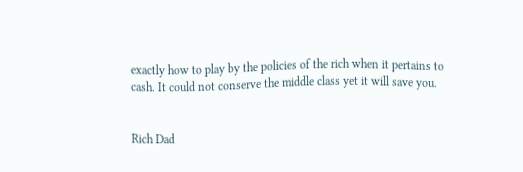exactly how to play by the policies of the rich when it pertains to cash. It could not conserve the middle class yet it will save you.


Rich Dad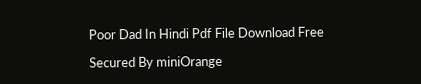Poor Dad In Hindi Pdf File Download Free

Secured By miniOrange